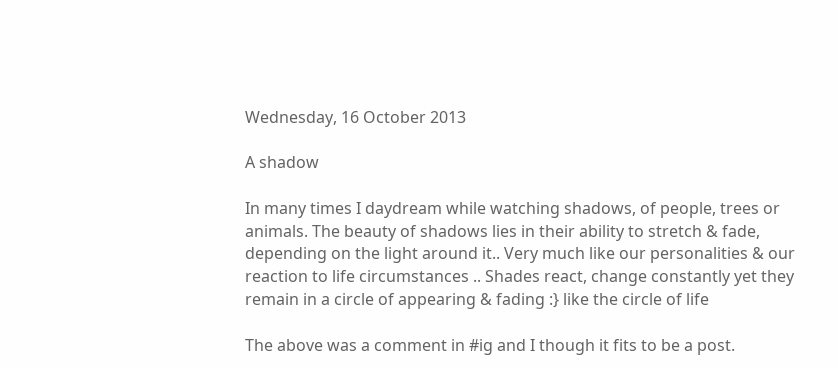Wednesday, 16 October 2013

A shadow

In many times I daydream while watching shadows, of people, trees or animals. The beauty of shadows lies in their ability to stretch & fade, depending on the light around it.. Very much like our personalities & our reaction to life circumstances .. Shades react, change constantly yet they remain in a circle of appearing & fading :} like the circle of life

The above was a comment in #ig and I though it fits to be a post.